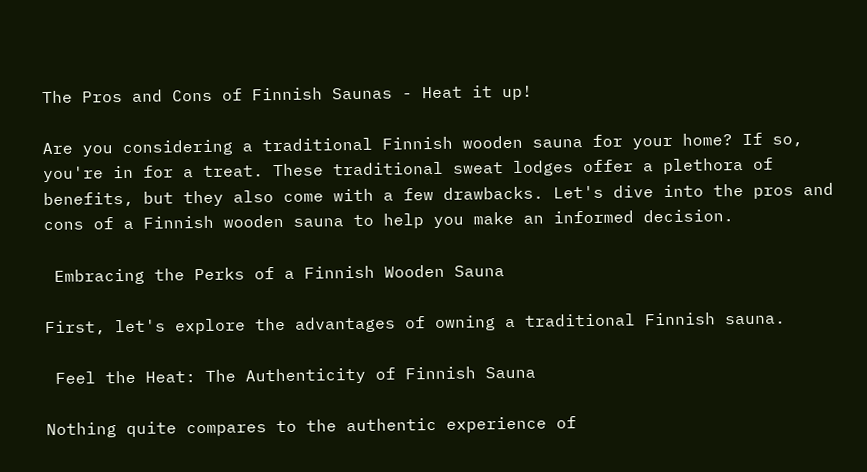The Pros and Cons of Finnish Saunas - Heat it up!

Are you considering a traditional Finnish wooden sauna for your home? If so, you're in for a treat. These traditional sweat lodges offer a plethora of benefits, but they also come with a few drawbacks. Let's dive into the pros and cons of a Finnish wooden sauna to help you make an informed decision.

 Embracing the Perks of a Finnish Wooden Sauna

First, let's explore the advantages of owning a traditional Finnish sauna.

 Feel the Heat: The Authenticity of Finnish Sauna

Nothing quite compares to the authentic experience of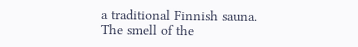a traditional Finnish sauna. The smell of the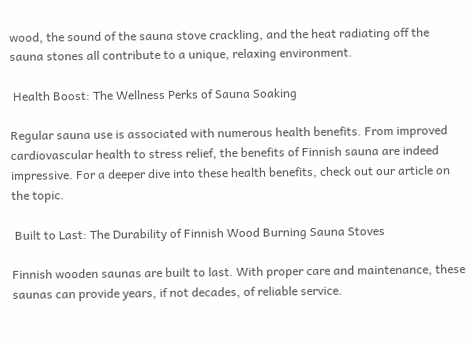wood, the sound of the sauna stove crackling, and the heat radiating off the sauna stones all contribute to a unique, relaxing environment.

 Health Boost: The Wellness Perks of Sauna Soaking

Regular sauna use is associated with numerous health benefits. From improved cardiovascular health to stress relief, the benefits of Finnish sauna are indeed impressive. For a deeper dive into these health benefits, check out our article on the topic.

 Built to Last: The Durability of Finnish Wood Burning Sauna Stoves

Finnish wooden saunas are built to last. With proper care and maintenance, these saunas can provide years, if not decades, of reliable service.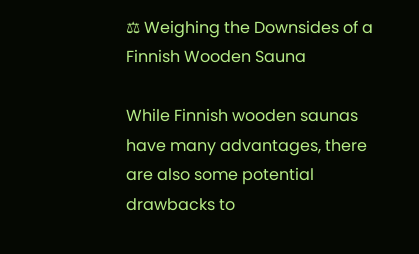⚖ Weighing the Downsides of a Finnish Wooden Sauna

While Finnish wooden saunas have many advantages, there are also some potential drawbacks to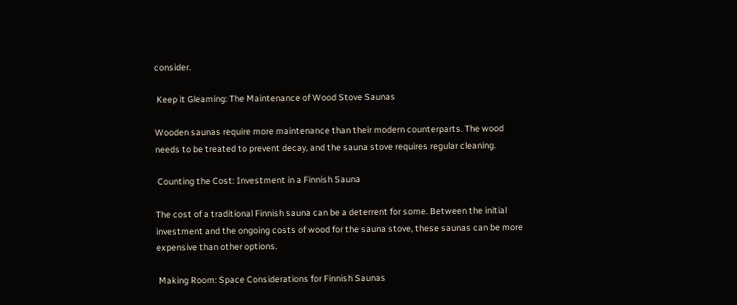consider.

 Keep it Gleaming: The Maintenance of Wood Stove Saunas

Wooden saunas require more maintenance than their modern counterparts. The wood needs to be treated to prevent decay, and the sauna stove requires regular cleaning.

 Counting the Cost: Investment in a Finnish Sauna

The cost of a traditional Finnish sauna can be a deterrent for some. Between the initial investment and the ongoing costs of wood for the sauna stove, these saunas can be more expensive than other options.

 Making Room: Space Considerations for Finnish Saunas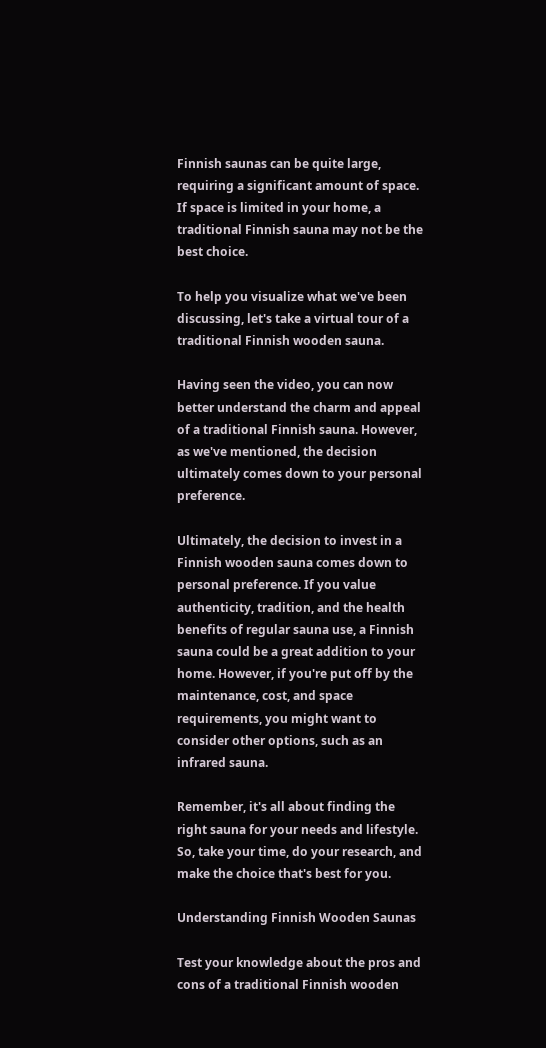Finnish saunas can be quite large, requiring a significant amount of space. If space is limited in your home, a traditional Finnish sauna may not be the best choice.

To help you visualize what we've been discussing, let's take a virtual tour of a traditional Finnish wooden sauna.

Having seen the video, you can now better understand the charm and appeal of a traditional Finnish sauna. However, as we've mentioned, the decision ultimately comes down to your personal preference.

Ultimately, the decision to invest in a Finnish wooden sauna comes down to personal preference. If you value authenticity, tradition, and the health benefits of regular sauna use, a Finnish sauna could be a great addition to your home. However, if you're put off by the maintenance, cost, and space requirements, you might want to consider other options, such as an infrared sauna.

Remember, it's all about finding the right sauna for your needs and lifestyle. So, take your time, do your research, and make the choice that's best for you.

Understanding Finnish Wooden Saunas

Test your knowledge about the pros and cons of a traditional Finnish wooden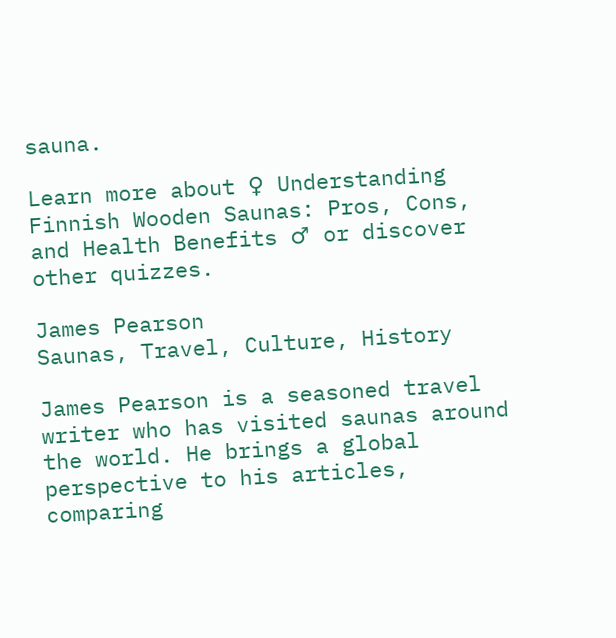sauna.

Learn more about ♀ Understanding Finnish Wooden Saunas: Pros, Cons, and Health Benefits ♂ or discover other quizzes.

James Pearson
Saunas, Travel, Culture, History

James Pearson is a seasoned travel writer who has visited saunas around the world. He brings a global perspective to his articles, comparing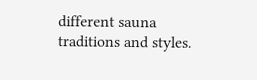different sauna traditions and styles.